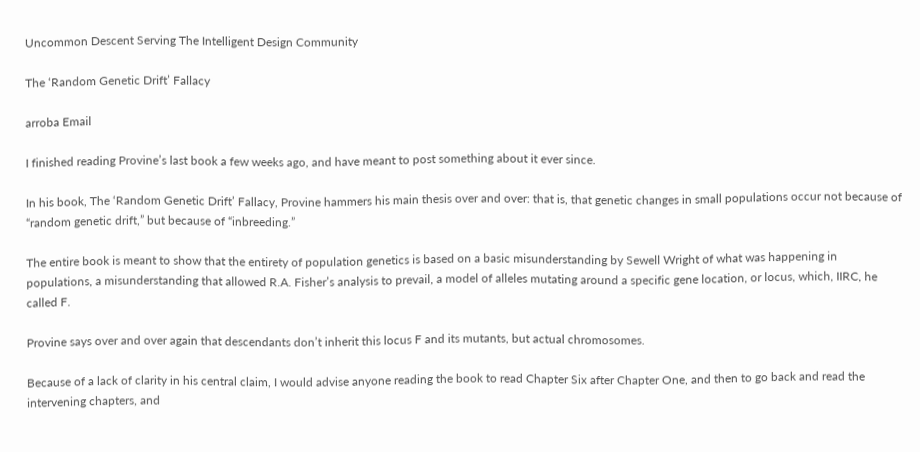Uncommon Descent Serving The Intelligent Design Community

The ‘Random Genetic Drift’ Fallacy

arroba Email

I finished reading Provine’s last book a few weeks ago, and have meant to post something about it ever since.

In his book, The ‘Random Genetic Drift’ Fallacy, Provine hammers his main thesis over and over: that is, that genetic changes in small populations occur not because of “random genetic drift,” but because of “inbreeding.”

The entire book is meant to show that the entirety of population genetics is based on a basic misunderstanding by Sewell Wright of what was happening in populations, a misunderstanding that allowed R.A. Fisher’s analysis to prevail, a model of alleles mutating around a specific gene location, or locus, which, IIRC, he called F.

Provine says over and over again that descendants don’t inherit this locus F and its mutants, but actual chromosomes.

Because of a lack of clarity in his central claim, I would advise anyone reading the book to read Chapter Six after Chapter One, and then to go back and read the intervening chapters, and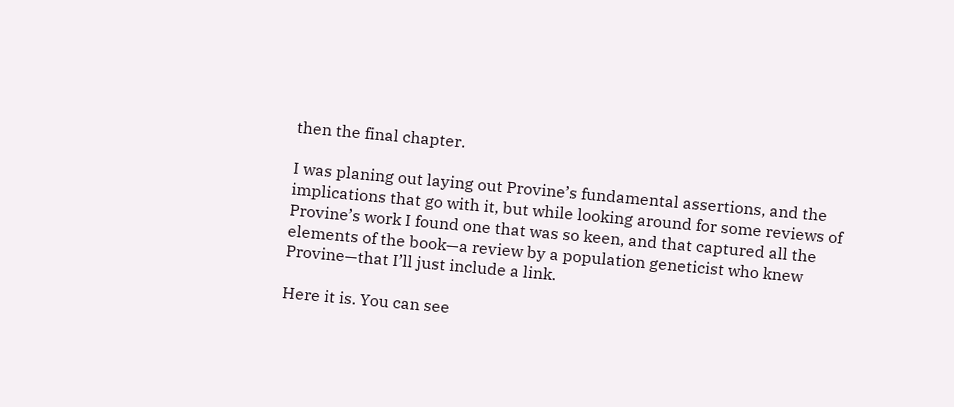then the final chapter.

I was planing out laying out Provine’s fundamental assertions, and the implications that go with it, but while looking around for some reviews of Provine’s work I found one that was so keen, and that captured all the elements of the book—a review by a population geneticist who knew Provine—that I’ll just include a link.

Here it is. You can see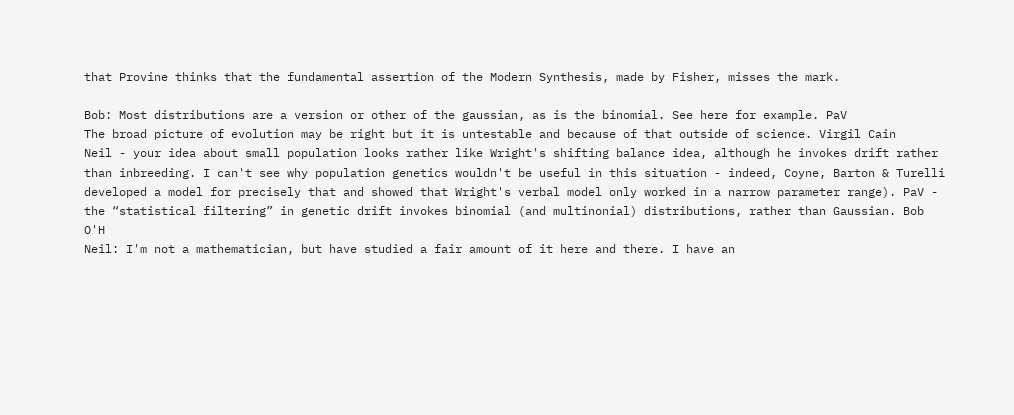that Provine thinks that the fundamental assertion of the Modern Synthesis, made by Fisher, misses the mark.

Bob: Most distributions are a version or other of the gaussian, as is the binomial. See here for example. PaV
The broad picture of evolution may be right but it is untestable and because of that outside of science. Virgil Cain
Neil - your idea about small population looks rather like Wright's shifting balance idea, although he invokes drift rather than inbreeding. I can't see why population genetics wouldn't be useful in this situation - indeed, Coyne, Barton & Turelli developed a model for precisely that and showed that Wright's verbal model only worked in a narrow parameter range). PaV - the “statistical filtering” in genetic drift invokes binomial (and multinonial) distributions, rather than Gaussian. Bob O'H
Neil: I'm not a mathematician, but have studied a fair amount of it here and there. I have an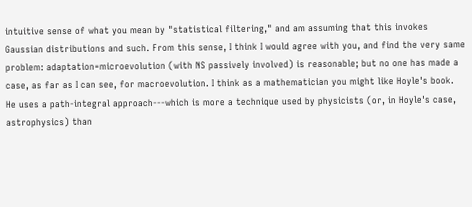intuitive sense of what you mean by "statistical filtering," and am assuming that this invokes Gaussian distributions and such. From this sense, I think I would agree with you, and find the very same problem: adaptation=microevolution (with NS passively involved) is reasonable; but no one has made a case, as far as I can see, for macroevolution. I think as a mathematician you might like Hoyle's book. He uses a path-integral approach---which is more a technique used by physicists (or, in Hoyle's case, astrophysics) than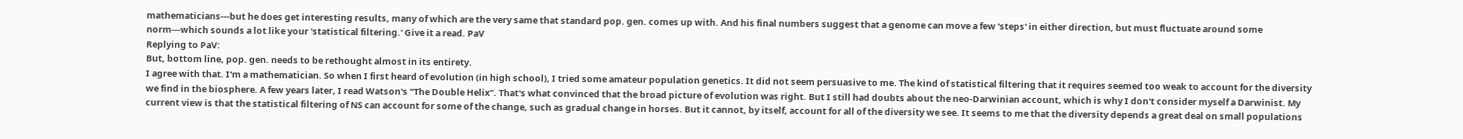mathematicians---but he does get interesting results, many of which are the very same that standard pop. gen. comes up with. And his final numbers suggest that a genome can move a few 'steps' in either direction, but must fluctuate around some norm---which sounds a lot like your 'statistical filtering.' Give it a read. PaV
Replying to PaV:
But, bottom line, pop. gen. needs to be rethought almost in its entirety.
I agree with that. I'm a mathematician. So when I first heard of evolution (in high school), I tried some amateur population genetics. It did not seem persuasive to me. The kind of statistical filtering that it requires seemed too weak to account for the diversity we find in the biosphere. A few years later, I read Watson's "The Double Helix". That's what convinced that the broad picture of evolution was right. But I still had doubts about the neo-Darwinian account, which is why I don't consider myself a Darwinist. My current view is that the statistical filtering of NS can account for some of the change, such as gradual change in horses. But it cannot, by itself, account for all of the diversity we see. It seems to me that the diversity depends a great deal on small populations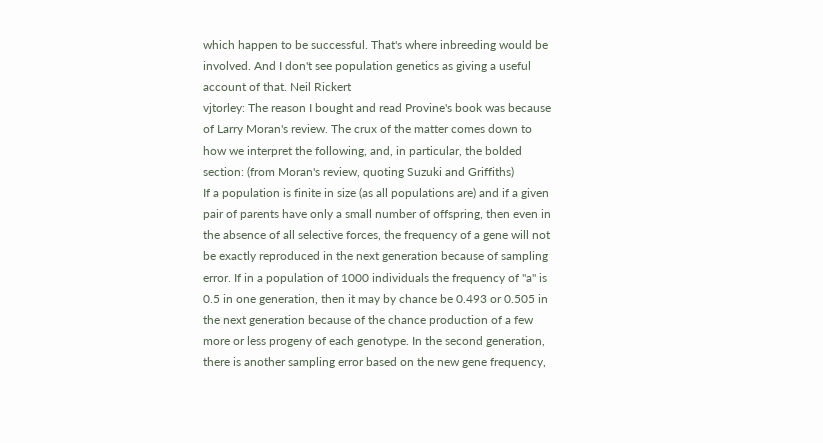which happen to be successful. That's where inbreeding would be involved. And I don't see population genetics as giving a useful account of that. Neil Rickert
vjtorley: The reason I bought and read Provine's book was because of Larry Moran's review. The crux of the matter comes down to how we interpret the following, and, in particular, the bolded section: (from Moran's review, quoting Suzuki and Griffiths)
If a population is finite in size (as all populations are) and if a given pair of parents have only a small number of offspring, then even in the absence of all selective forces, the frequency of a gene will not be exactly reproduced in the next generation because of sampling error. If in a population of 1000 individuals the frequency of "a" is 0.5 in one generation, then it may by chance be 0.493 or 0.505 in the next generation because of the chance production of a few more or less progeny of each genotype. In the second generation, there is another sampling error based on the new gene frequency,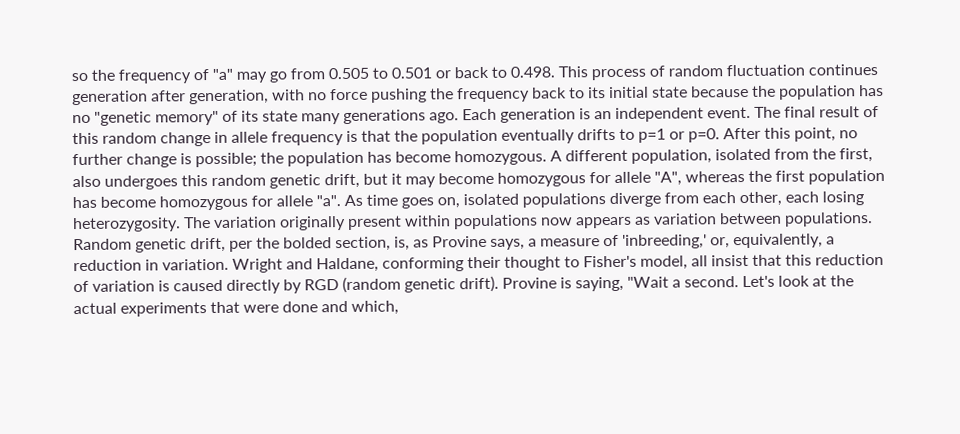so the frequency of "a" may go from 0.505 to 0.501 or back to 0.498. This process of random fluctuation continues generation after generation, with no force pushing the frequency back to its initial state because the population has no "genetic memory" of its state many generations ago. Each generation is an independent event. The final result of this random change in allele frequency is that the population eventually drifts to p=1 or p=0. After this point, no further change is possible; the population has become homozygous. A different population, isolated from the first, also undergoes this random genetic drift, but it may become homozygous for allele "A", whereas the first population has become homozygous for allele "a". As time goes on, isolated populations diverge from each other, each losing heterozygosity. The variation originally present within populations now appears as variation between populations.
Random genetic drift, per the bolded section, is, as Provine says, a measure of 'inbreeding,' or, equivalently, a reduction in variation. Wright and Haldane, conforming their thought to Fisher's model, all insist that this reduction of variation is caused directly by RGD (random genetic drift). Provine is saying, "Wait a second. Let's look at the actual experiments that were done and which,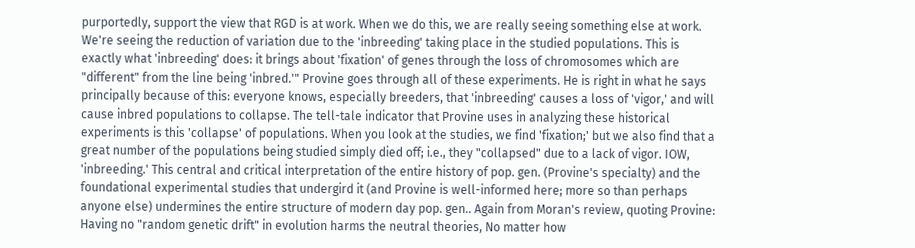purportedly, support the view that RGD is at work. When we do this, we are really seeing something else at work. We're seeing the reduction of variation due to the 'inbreeding' taking place in the studied populations. This is exactly what 'inbreeding' does: it brings about 'fixation' of genes through the loss of chromosomes which are "different" from the line being 'inbred.'" Provine goes through all of these experiments. He is right in what he says principally because of this: everyone knows, especially breeders, that 'inbreeding' causes a loss of 'vigor,' and will cause inbred populations to collapse. The tell-tale indicator that Provine uses in analyzing these historical experiments is this 'collapse' of populations. When you look at the studies, we find 'fixation;' but we also find that a great number of the populations being studied simply died off; i.e., they "collapsed" due to a lack of vigor. IOW, 'inbreeding.' This central and critical interpretation of the entire history of pop. gen. (Provine's specialty) and the foundational experimental studies that undergird it (and Provine is well-informed here; more so than perhaps anyone else) undermines the entire structure of modern day pop. gen.. Again from Moran's review, quoting Provine:
Having no "random genetic drift" in evolution harms the neutral theories, No matter how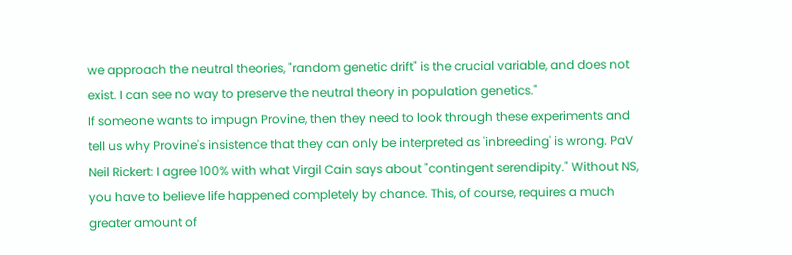we approach the neutral theories, "random genetic drift" is the crucial variable, and does not exist. I can see no way to preserve the neutral theory in population genetics."
If someone wants to impugn Provine, then they need to look through these experiments and tell us why Provine's insistence that they can only be interpreted as 'inbreeding' is wrong. PaV
Neil Rickert: I agree 100% with what Virgil Cain says about "contingent serendipity." Without NS, you have to believe life happened completely by chance. This, of course, requires a much greater amount of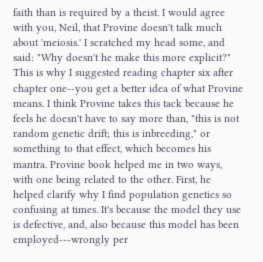faith than is required by a theist. I would agree with you, Neil, that Provine doesn't talk much about 'meiosis.' I scratched my head some, and said: "Why doesn't he make this more explicit?" This is why I suggested reading chapter six after chapter one--you get a better idea of what Provine means. I think Provine takes this tack because he feels he doesn't have to say more than, "this is not random genetic drift; this is inbreeding," or something to that effect, which becomes his mantra. Provine book helped me in two ways, with one being related to the other. First, he helped clarify why I find population genetics so confusing at times. It's because the model they use is defective, and, also because this model has been employed---wrongly per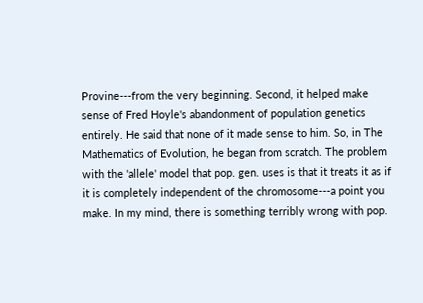Provine---from the very beginning. Second, it helped make sense of Fred Hoyle's abandonment of population genetics entirely. He said that none of it made sense to him. So, in The Mathematics of Evolution, he began from scratch. The problem with the 'allele' model that pop. gen. uses is that it treats it as if it is completely independent of the chromosome---a point you make. In my mind, there is something terribly wrong with pop.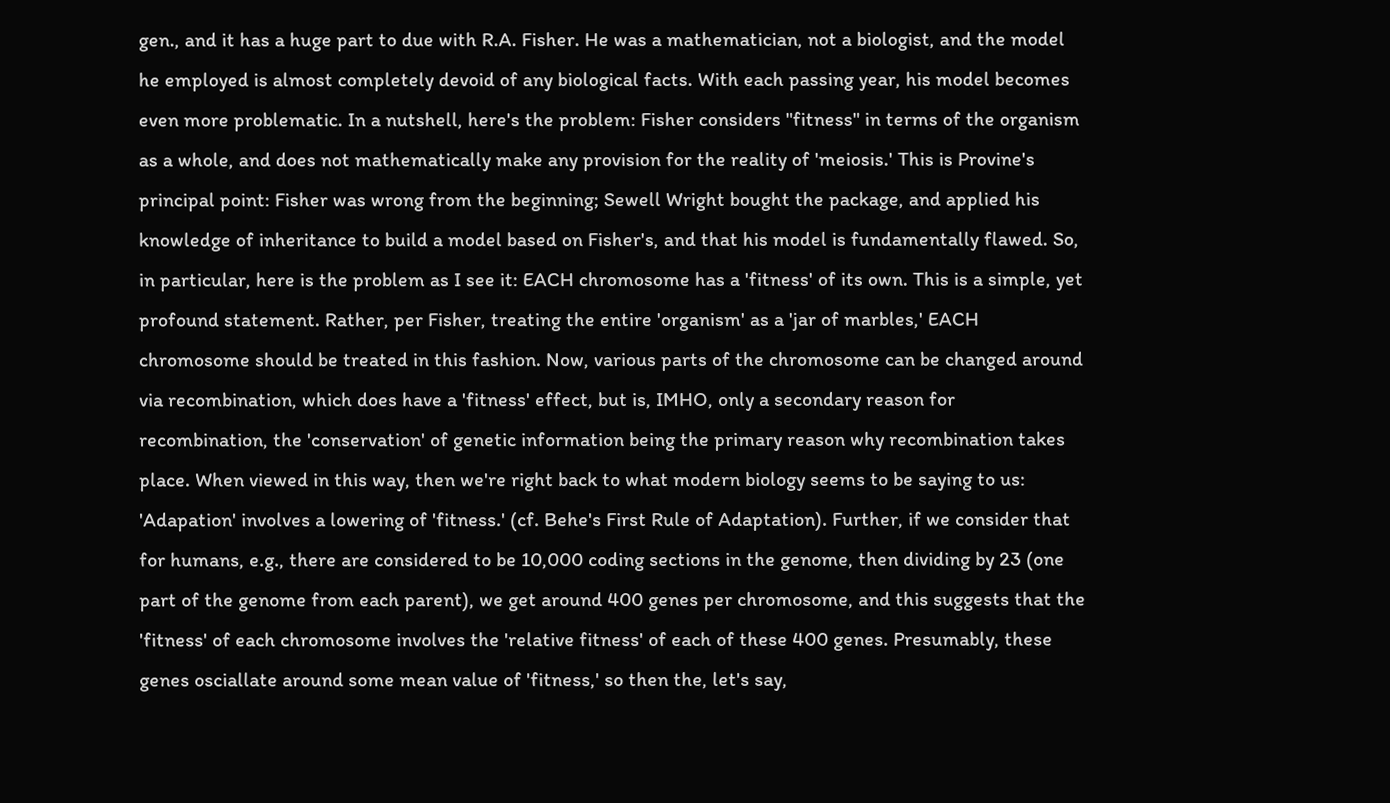gen., and it has a huge part to due with R.A. Fisher. He was a mathematician, not a biologist, and the model he employed is almost completely devoid of any biological facts. With each passing year, his model becomes even more problematic. In a nutshell, here's the problem: Fisher considers "fitness" in terms of the organism as a whole, and does not mathematically make any provision for the reality of 'meiosis.' This is Provine's principal point: Fisher was wrong from the beginning; Sewell Wright bought the package, and applied his knowledge of inheritance to build a model based on Fisher's, and that his model is fundamentally flawed. So, in particular, here is the problem as I see it: EACH chromosome has a 'fitness' of its own. This is a simple, yet profound statement. Rather, per Fisher, treating the entire 'organism' as a 'jar of marbles,' EACH chromosome should be treated in this fashion. Now, various parts of the chromosome can be changed around via recombination, which does have a 'fitness' effect, but is, IMHO, only a secondary reason for recombination, the 'conservation' of genetic information being the primary reason why recombination takes place. When viewed in this way, then we're right back to what modern biology seems to be saying to us: 'Adapation' involves a lowering of 'fitness.' (cf. Behe's First Rule of Adaptation). Further, if we consider that for humans, e.g., there are considered to be 10,000 coding sections in the genome, then dividing by 23 (one part of the genome from each parent), we get around 400 genes per chromosome, and this suggests that the 'fitness' of each chromosome involves the 'relative fitness' of each of these 400 genes. Presumably, these genes osciallate around some mean value of 'fitness,' so then the, let's say,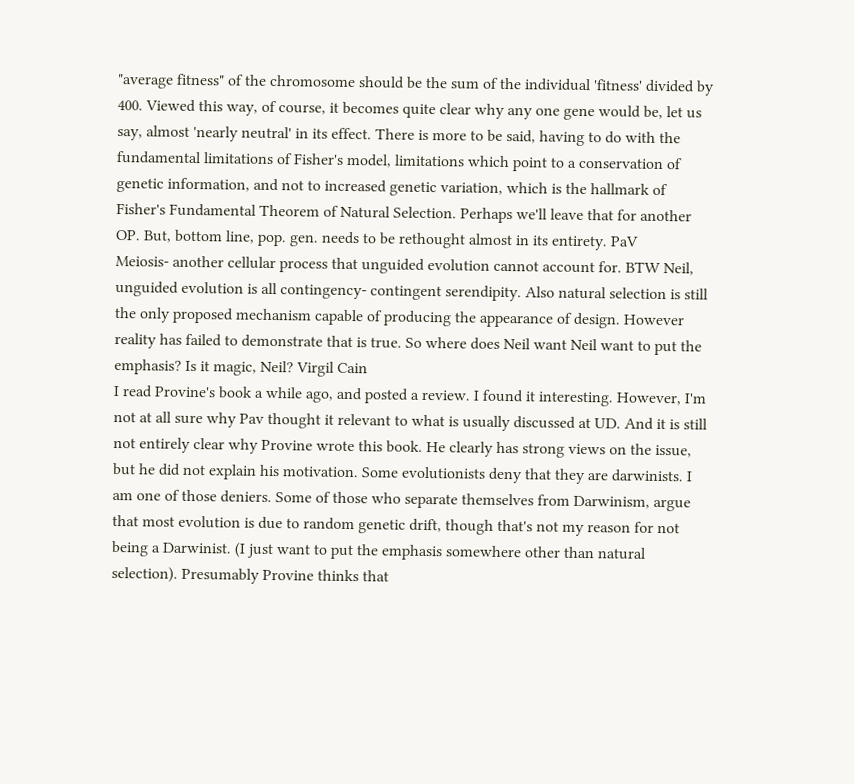"average fitness" of the chromosome should be the sum of the individual 'fitness' divided by 400. Viewed this way, of course, it becomes quite clear why any one gene would be, let us say, almost 'nearly neutral' in its effect. There is more to be said, having to do with the fundamental limitations of Fisher's model, limitations which point to a conservation of genetic information, and not to increased genetic variation, which is the hallmark of Fisher's Fundamental Theorem of Natural Selection. Perhaps we'll leave that for another OP. But, bottom line, pop. gen. needs to be rethought almost in its entirety. PaV
Meiosis- another cellular process that unguided evolution cannot account for. BTW Neil, unguided evolution is all contingency- contingent serendipity. Also natural selection is still the only proposed mechanism capable of producing the appearance of design. However reality has failed to demonstrate that is true. So where does Neil want Neil want to put the emphasis? Is it magic, Neil? Virgil Cain
I read Provine's book a while ago, and posted a review. I found it interesting. However, I'm not at all sure why Pav thought it relevant to what is usually discussed at UD. And it is still not entirely clear why Provine wrote this book. He clearly has strong views on the issue, but he did not explain his motivation. Some evolutionists deny that they are darwinists. I am one of those deniers. Some of those who separate themselves from Darwinism, argue that most evolution is due to random genetic drift, though that's not my reason for not being a Darwinist. (I just want to put the emphasis somewhere other than natural selection). Presumably Provine thinks that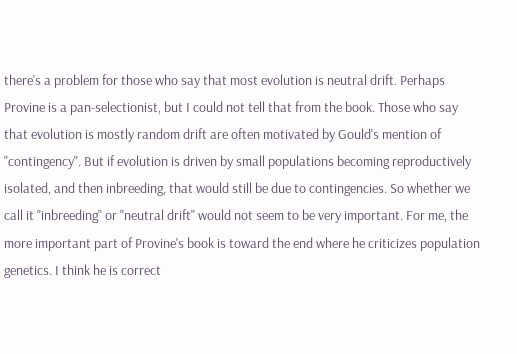there's a problem for those who say that most evolution is neutral drift. Perhaps Provine is a pan-selectionist, but I could not tell that from the book. Those who say that evolution is mostly random drift are often motivated by Gould's mention of "contingency". But if evolution is driven by small populations becoming reproductively isolated, and then inbreeding, that would still be due to contingencies. So whether we call it "inbreeding" or "neutral drift" would not seem to be very important. For me, the more important part of Provine's book is toward the end where he criticizes population genetics. I think he is correct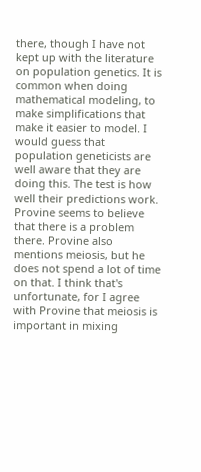there, though I have not kept up with the literature on population genetics. It is common when doing mathematical modeling, to make simplifications that make it easier to model. I would guess that population geneticists are well aware that they are doing this. The test is how well their predictions work. Provine seems to believe that there is a problem there. Provine also mentions meiosis, but he does not spend a lot of time on that. I think that's unfortunate, for I agree with Provine that meiosis is important in mixing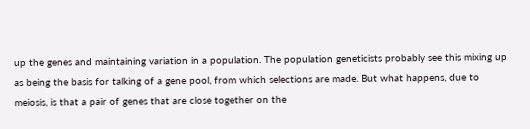up the genes and maintaining variation in a population. The population geneticists probably see this mixing up as being the basis for talking of a gene pool, from which selections are made. But what happens, due to meiosis, is that a pair of genes that are close together on the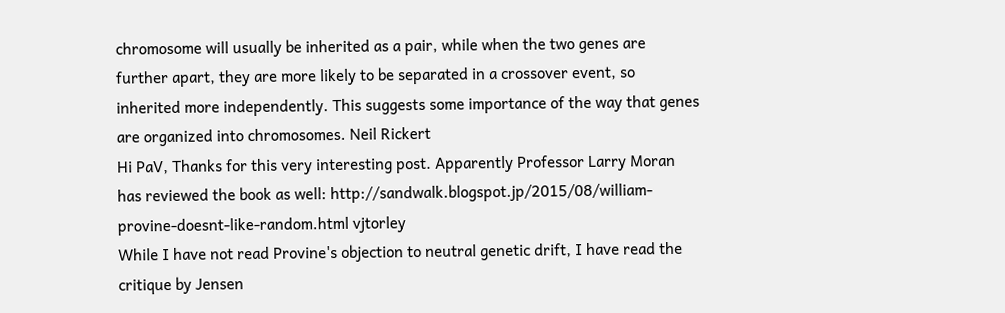chromosome will usually be inherited as a pair, while when the two genes are further apart, they are more likely to be separated in a crossover event, so inherited more independently. This suggests some importance of the way that genes are organized into chromosomes. Neil Rickert
Hi PaV, Thanks for this very interesting post. Apparently Professor Larry Moran has reviewed the book as well: http://sandwalk.blogspot.jp/2015/08/william-provine-doesnt-like-random.html vjtorley
While I have not read Provine's objection to neutral genetic drift, I have read the critique by Jensen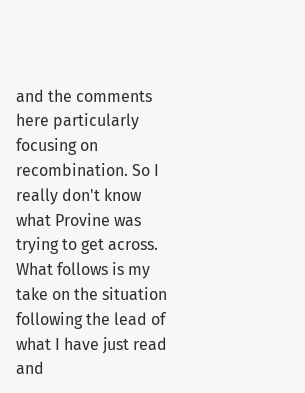and the comments here particularly focusing on recombination. So I really don't know what Provine was trying to get across. What follows is my take on the situation following the lead of what I have just read and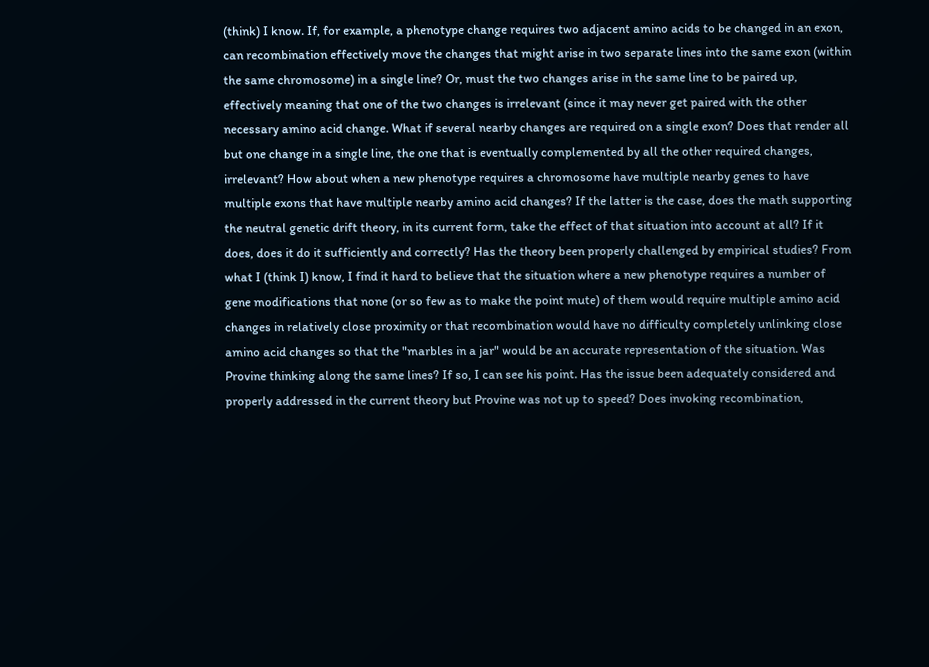(think) I know. If, for example, a phenotype change requires two adjacent amino acids to be changed in an exon, can recombination effectively move the changes that might arise in two separate lines into the same exon (within the same chromosome) in a single line? Or, must the two changes arise in the same line to be paired up, effectively meaning that one of the two changes is irrelevant (since it may never get paired with the other necessary amino acid change. What if several nearby changes are required on a single exon? Does that render all but one change in a single line, the one that is eventually complemented by all the other required changes, irrelevant? How about when a new phenotype requires a chromosome have multiple nearby genes to have multiple exons that have multiple nearby amino acid changes? If the latter is the case, does the math supporting the neutral genetic drift theory, in its current form, take the effect of that situation into account at all? If it does, does it do it sufficiently and correctly? Has the theory been properly challenged by empirical studies? From what I (think I) know, I find it hard to believe that the situation where a new phenotype requires a number of gene modifications that none (or so few as to make the point mute) of them would require multiple amino acid changes in relatively close proximity or that recombination would have no difficulty completely unlinking close amino acid changes so that the "marbles in a jar" would be an accurate representation of the situation. Was Provine thinking along the same lines? If so, I can see his point. Has the issue been adequately considered and properly addressed in the current theory but Provine was not up to speed? Does invoking recombination,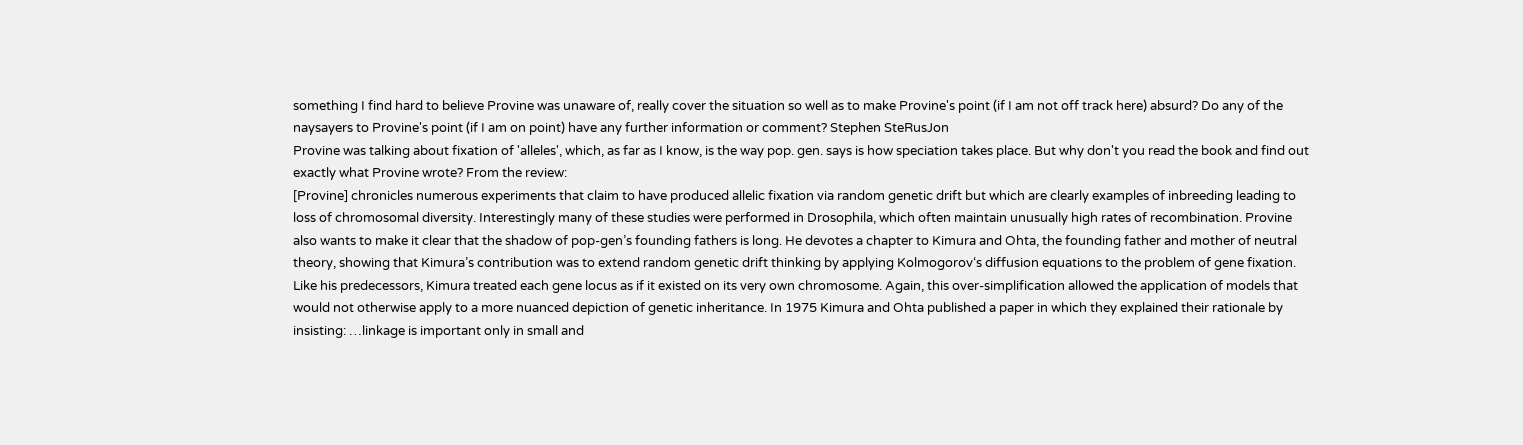something I find hard to believe Provine was unaware of, really cover the situation so well as to make Provine's point (if I am not off track here) absurd? Do any of the naysayers to Provine's point (if I am on point) have any further information or comment? Stephen SteRusJon
Provine was talking about fixation of 'alleles', which, as far as I know, is the way pop. gen. says is how speciation takes place. But why don't you read the book and find out exactly what Provine wrote? From the review:
[Provine] chronicles numerous experiments that claim to have produced allelic fixation via random genetic drift but which are clearly examples of inbreeding leading to loss of chromosomal diversity. Interestingly many of these studies were performed in Drosophila, which often maintain unusually high rates of recombination. Provine also wants to make it clear that the shadow of pop-gen’s founding fathers is long. He devotes a chapter to Kimura and Ohta, the founding father and mother of neutral theory, showing that Kimura’s contribution was to extend random genetic drift thinking by applying Kolmogorov‘s diffusion equations to the problem of gene fixation. Like his predecessors, Kimura treated each gene locus as if it existed on its very own chromosome. Again, this over-simplification allowed the application of models that would not otherwise apply to a more nuanced depiction of genetic inheritance. In 1975 Kimura and Ohta published a paper in which they explained their rationale by insisting: …linkage is important only in small and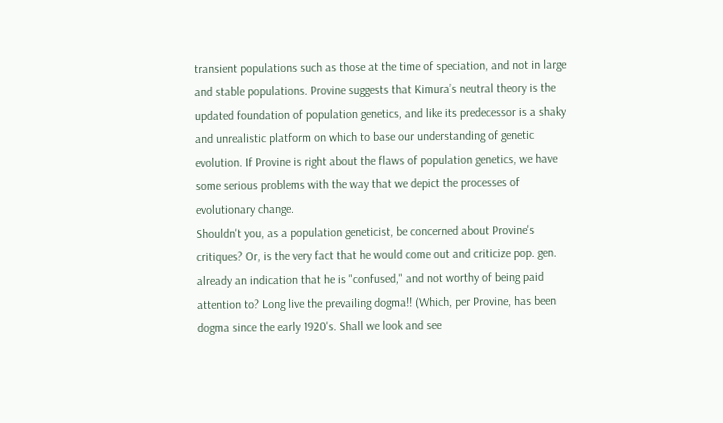transient populations such as those at the time of speciation, and not in large and stable populations. Provine suggests that Kimura’s neutral theory is the updated foundation of population genetics, and like its predecessor is a shaky and unrealistic platform on which to base our understanding of genetic evolution. If Provine is right about the flaws of population genetics, we have some serious problems with the way that we depict the processes of evolutionary change.
Shouldn't you, as a population geneticist, be concerned about Provine's critiques? Or, is the very fact that he would come out and criticize pop. gen. already an indication that he is "confused," and not worthy of being paid attention to? Long live the prevailing dogma!! (Which, per Provine, has been dogma since the early 1920's. Shall we look and see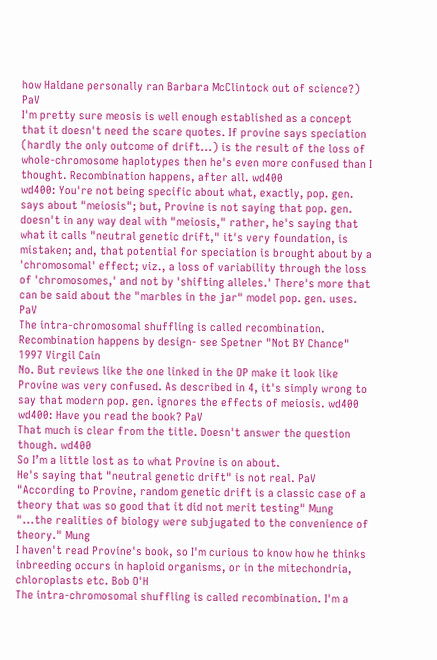how Haldane personally ran Barbara McClintock out of science?) PaV
I'm pretty sure meosis is well enough established as a concept that it doesn't need the scare quotes. If provine says speciation (hardly the only outcome of drift...) is the result of the loss of whole-chromosome haplotypes then he's even more confused than I thought. Recombination happens, after all. wd400
wd400: You're not being specific about what, exactly, pop. gen. says about "meiosis"; but, Provine is not saying that pop. gen. doesn't in any way deal with "meiosis," rather, he's saying that what it calls "neutral genetic drift," it's very foundation, is mistaken; and, that potential for speciation is brought about by a 'chromosomal' effect; viz., a loss of variability through the loss of 'chromosomes,' and not by 'shifting alleles.' There's more that can be said about the "marbles in the jar" model pop. gen. uses. PaV
The intra-chromosomal shuffling is called recombination.
Recombination happens by design- see Spetner "Not BY Chance" 1997 Virgil Cain
No. But reviews like the one linked in the OP make it look like Provine was very confused. As described in 4, it's simply wrong to say that modern pop. gen. ignores the effects of meiosis. wd400
wd400: Have you read the book? PaV
That much is clear from the title. Doesn't answer the question though. wd400
So I’m a little lost as to what Provine is on about.
He's saying that "neutral genetic drift" is not real. PaV
"According to Provine, random genetic drift is a classic case of a theory that was so good that it did not merit testing" Mung
"...the realities of biology were subjugated to the convenience of theory." Mung
I haven't read Provine's book, so I'm curious to know how he thinks inbreeding occurs in haploid organisms, or in the mitechondria, chloroplasts etc. Bob O'H
The intra-chromosomal shuffling is called recombination. I'm a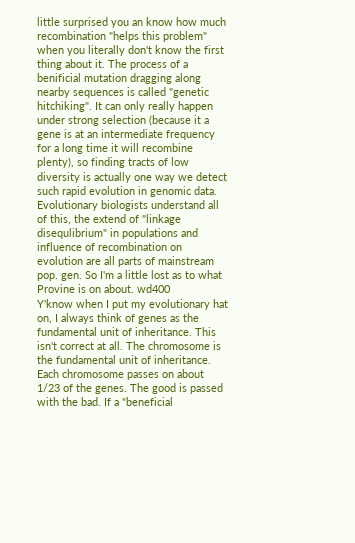little surprised you an know how much recombination "helps this problem" when you literally don't know the first thing about it. The process of a benificial mutation dragging along nearby sequences is called "genetic hitchiking". It can only really happen under strong selection (because it a gene is at an intermediate frequency for a long time it will recombine plenty), so finding tracts of low diversity is actually one way we detect such rapid evolution in genomic data. Evolutionary biologists understand all of this, the extend of "linkage disequlibrium" in populations and influence of recombination on evolution are all parts of mainstream pop. gen. So I'm a little lost as to what Provine is on about. wd400
Y'know when I put my evolutionary hat on, I always think of genes as the fundamental unit of inheritance. This isn't correct at all. The chromosome is the fundamental unit of inheritance. Each chromosome passes on about 1/23 of the genes. The good is passed with the bad. If a "beneficial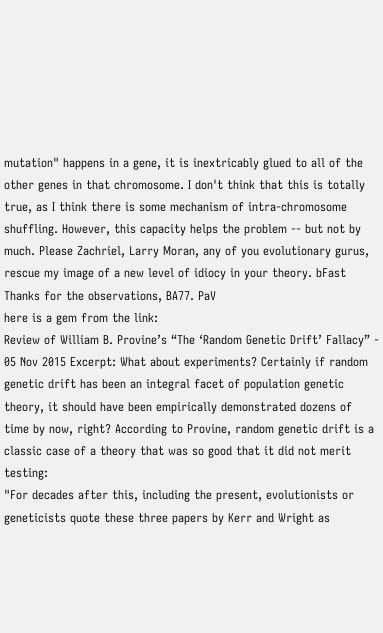mutation" happens in a gene, it is inextricably glued to all of the other genes in that chromosome. I don't think that this is totally true, as I think there is some mechanism of intra-chromosome shuffling. However, this capacity helps the problem -- but not by much. Please Zachriel, Larry Moran, any of you evolutionary gurus, rescue my image of a new level of idiocy in your theory. bFast
Thanks for the observations, BA77. PaV
here is a gem from the link:
Review of William B. Provine’s “The ‘Random Genetic Drift’ Fallacy” - 05 Nov 2015 Excerpt: What about experiments? Certainly if random genetic drift has been an integral facet of population genetic theory, it should have been empirically demonstrated dozens of time by now, right? According to Provine, random genetic drift is a classic case of a theory that was so good that it did not merit testing:
"For decades after this, including the present, evolutionists or geneticists quote these three papers by Kerr and Wright as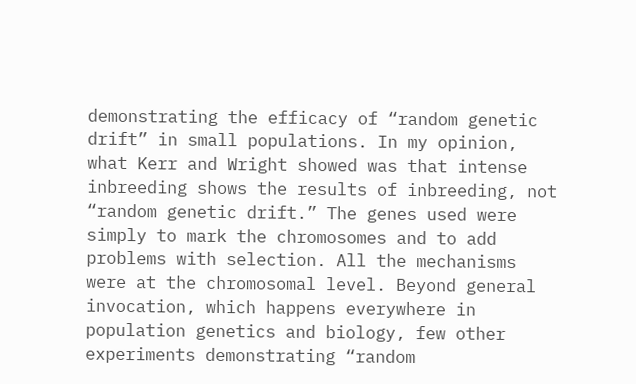demonstrating the efficacy of “random genetic drift” in small populations. In my opinion, what Kerr and Wright showed was that intense inbreeding shows the results of inbreeding, not “random genetic drift.” The genes used were simply to mark the chromosomes and to add problems with selection. All the mechanisms were at the chromosomal level. Beyond general invocation, which happens everywhere in population genetics and biology, few other experiments demonstrating “random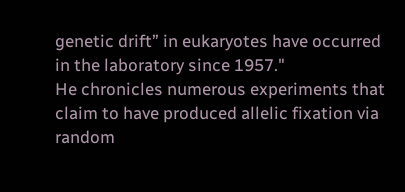genetic drift” in eukaryotes have occurred in the laboratory since 1957."
He chronicles numerous experiments that claim to have produced allelic fixation via random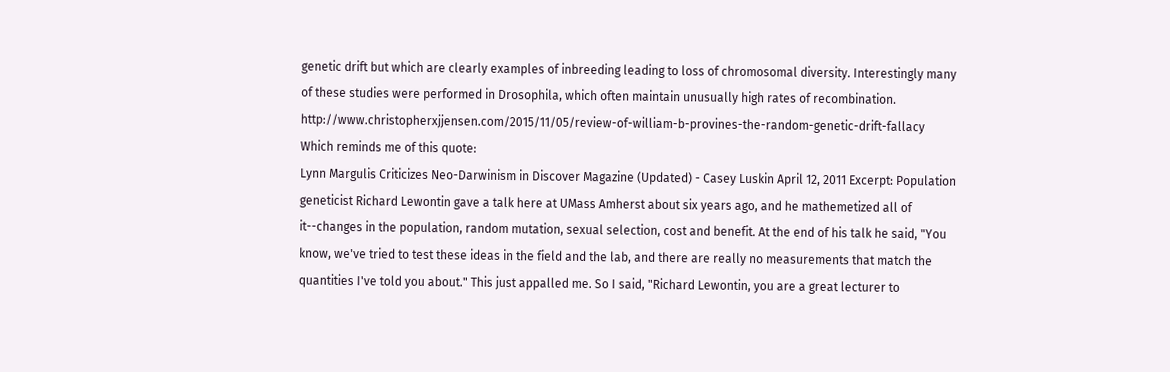genetic drift but which are clearly examples of inbreeding leading to loss of chromosomal diversity. Interestingly many of these studies were performed in Drosophila, which often maintain unusually high rates of recombination. http://www.christopherxjjensen.com/2015/11/05/review-of-william-b-provines-the-random-genetic-drift-fallacy
Which reminds me of this quote:
Lynn Margulis Criticizes Neo-Darwinism in Discover Magazine (Updated) - Casey Luskin April 12, 2011 Excerpt: Population geneticist Richard Lewontin gave a talk here at UMass Amherst about six years ago, and he mathemetized all of it--changes in the population, random mutation, sexual selection, cost and benefit. At the end of his talk he said, "You know, we've tried to test these ideas in the field and the lab, and there are really no measurements that match the quantities I've told you about." This just appalled me. So I said, "Richard Lewontin, you are a great lecturer to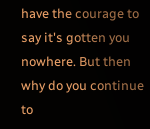have the courage to say it's gotten you nowhere. But then why do you continue to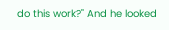do this work?" And he looked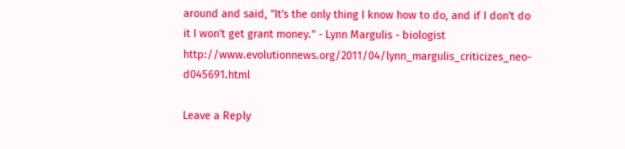around and said, "It's the only thing I know how to do, and if I don't do it I won't get grant money." - Lynn Margulis - biologist http://www.evolutionnews.org/2011/04/lynn_margulis_criticizes_neo-d045691.html

Leave a Reply